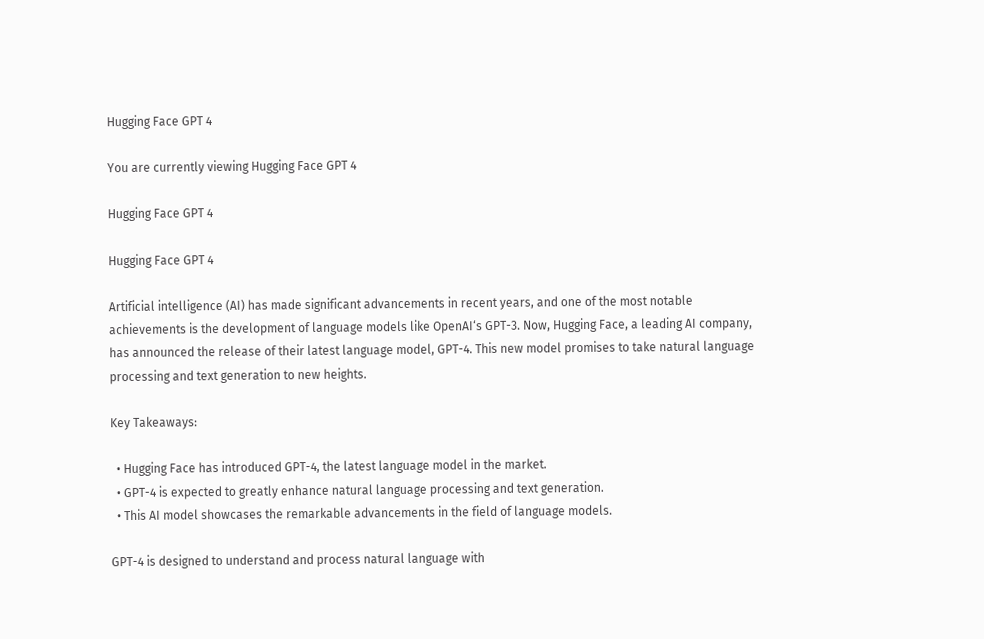Hugging Face GPT 4

You are currently viewing Hugging Face GPT 4

Hugging Face GPT 4

Hugging Face GPT 4

Artificial intelligence (AI) has made significant advancements in recent years, and one of the most notable achievements is the development of language models like OpenAI‘s GPT-3. Now, Hugging Face, a leading AI company, has announced the release of their latest language model, GPT-4. This new model promises to take natural language processing and text generation to new heights.

Key Takeaways:

  • Hugging Face has introduced GPT-4, the latest language model in the market.
  • GPT-4 is expected to greatly enhance natural language processing and text generation.
  • This AI model showcases the remarkable advancements in the field of language models.

GPT-4 is designed to understand and process natural language with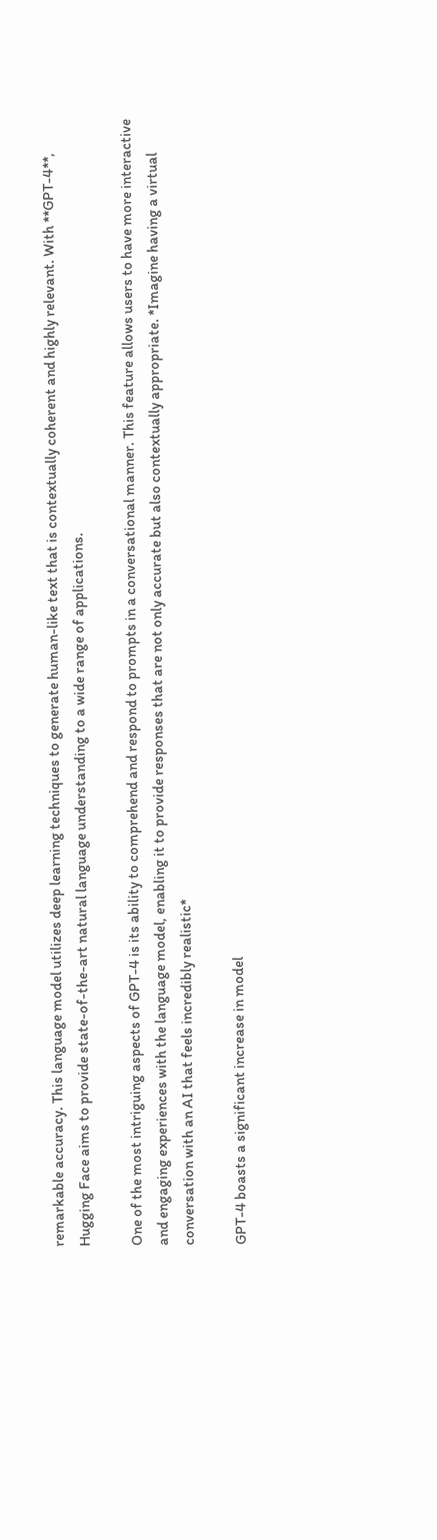remarkable accuracy. This language model utilizes deep learning techniques to generate human-like text that is contextually coherent and highly relevant. With **GPT-4**, Hugging Face aims to provide state-of-the-art natural language understanding to a wide range of applications.

One of the most intriguing aspects of GPT-4 is its ability to comprehend and respond to prompts in a conversational manner. This feature allows users to have more interactive and engaging experiences with the language model, enabling it to provide responses that are not only accurate but also contextually appropriate. *Imagine having a virtual conversation with an AI that feels incredibly realistic*

GPT-4 boasts a significant increase in model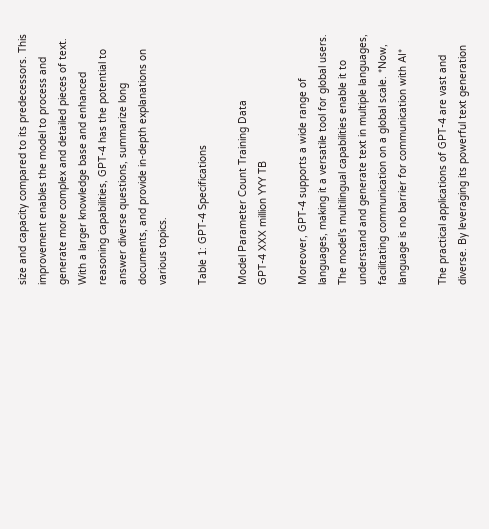size and capacity compared to its predecessors. This improvement enables the model to process and generate more complex and detailed pieces of text. With a larger knowledge base and enhanced reasoning capabilities, GPT-4 has the potential to answer diverse questions, summarize long documents, and provide in-depth explanations on various topics.

Table 1: GPT-4 Specifications

Model Parameter Count Training Data
GPT-4 XXX million YYY TB

Moreover, GPT-4 supports a wide range of languages, making it a versatile tool for global users. The model’s multilingual capabilities enable it to understand and generate text in multiple languages, facilitating communication on a global scale. *Now, language is no barrier for communication with AI*

The practical applications of GPT-4 are vast and diverse. By leveraging its powerful text generation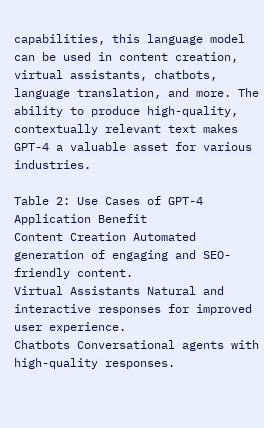capabilities, this language model can be used in content creation, virtual assistants, chatbots, language translation, and more. The ability to produce high-quality, contextually relevant text makes GPT-4 a valuable asset for various industries.

Table 2: Use Cases of GPT-4
Application Benefit
Content Creation Automated generation of engaging and SEO-friendly content.
Virtual Assistants Natural and interactive responses for improved user experience.
Chatbots Conversational agents with high-quality responses.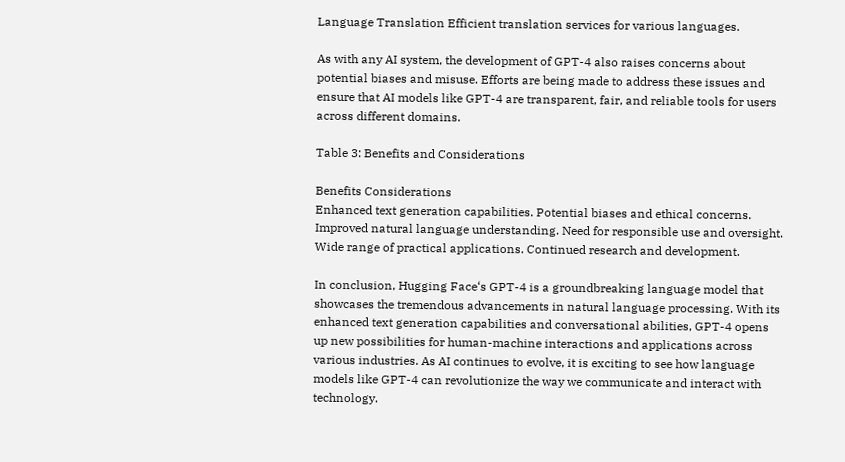Language Translation Efficient translation services for various languages.

As with any AI system, the development of GPT-4 also raises concerns about potential biases and misuse. Efforts are being made to address these issues and ensure that AI models like GPT-4 are transparent, fair, and reliable tools for users across different domains.

Table 3: Benefits and Considerations

Benefits Considerations
Enhanced text generation capabilities. Potential biases and ethical concerns.
Improved natural language understanding. Need for responsible use and oversight.
Wide range of practical applications. Continued research and development.

In conclusion, Hugging Face‘s GPT-4 is a groundbreaking language model that showcases the tremendous advancements in natural language processing. With its enhanced text generation capabilities and conversational abilities, GPT-4 opens up new possibilities for human-machine interactions and applications across various industries. As AI continues to evolve, it is exciting to see how language models like GPT-4 can revolutionize the way we communicate and interact with technology.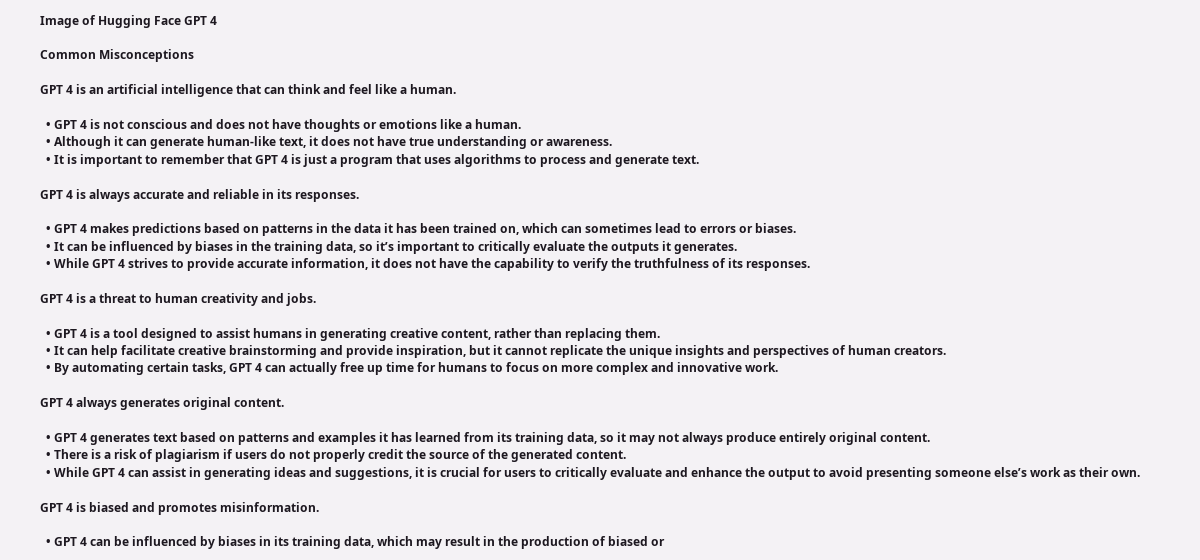Image of Hugging Face GPT 4

Common Misconceptions

GPT 4 is an artificial intelligence that can think and feel like a human.

  • GPT 4 is not conscious and does not have thoughts or emotions like a human.
  • Although it can generate human-like text, it does not have true understanding or awareness.
  • It is important to remember that GPT 4 is just a program that uses algorithms to process and generate text.

GPT 4 is always accurate and reliable in its responses.

  • GPT 4 makes predictions based on patterns in the data it has been trained on, which can sometimes lead to errors or biases.
  • It can be influenced by biases in the training data, so it’s important to critically evaluate the outputs it generates.
  • While GPT 4 strives to provide accurate information, it does not have the capability to verify the truthfulness of its responses.

GPT 4 is a threat to human creativity and jobs.

  • GPT 4 is a tool designed to assist humans in generating creative content, rather than replacing them.
  • It can help facilitate creative brainstorming and provide inspiration, but it cannot replicate the unique insights and perspectives of human creators.
  • By automating certain tasks, GPT 4 can actually free up time for humans to focus on more complex and innovative work.

GPT 4 always generates original content.

  • GPT 4 generates text based on patterns and examples it has learned from its training data, so it may not always produce entirely original content.
  • There is a risk of plagiarism if users do not properly credit the source of the generated content.
  • While GPT 4 can assist in generating ideas and suggestions, it is crucial for users to critically evaluate and enhance the output to avoid presenting someone else’s work as their own.

GPT 4 is biased and promotes misinformation.

  • GPT 4 can be influenced by biases in its training data, which may result in the production of biased or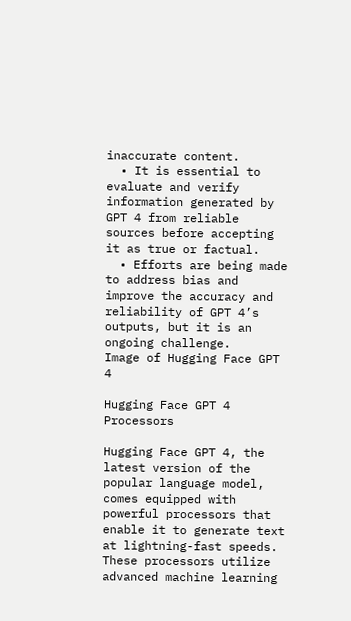inaccurate content.
  • It is essential to evaluate and verify information generated by GPT 4 from reliable sources before accepting it as true or factual.
  • Efforts are being made to address bias and improve the accuracy and reliability of GPT 4’s outputs, but it is an ongoing challenge.
Image of Hugging Face GPT 4

Hugging Face GPT 4 Processors

Hugging Face GPT 4, the latest version of the popular language model, comes equipped with powerful processors that enable it to generate text at lightning-fast speeds. These processors utilize advanced machine learning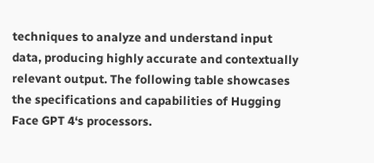techniques to analyze and understand input data, producing highly accurate and contextually relevant output. The following table showcases the specifications and capabilities of Hugging Face GPT 4‘s processors.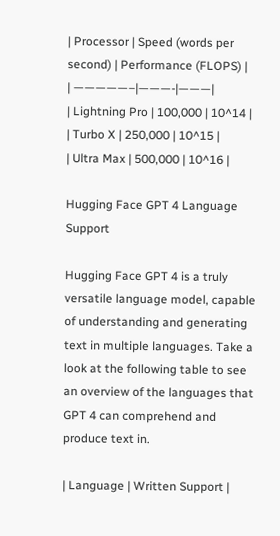| Processor | Speed (words per second) | Performance (FLOPS) |
| —————–|———-|———|
| Lightning Pro | 100,000 | 10^14 |
| Turbo X | 250,000 | 10^15 |
| Ultra Max | 500,000 | 10^16 |

Hugging Face GPT 4 Language Support

Hugging Face GPT 4 is a truly versatile language model, capable of understanding and generating text in multiple languages. Take a look at the following table to see an overview of the languages that GPT 4 can comprehend and produce text in.

| Language | Written Support |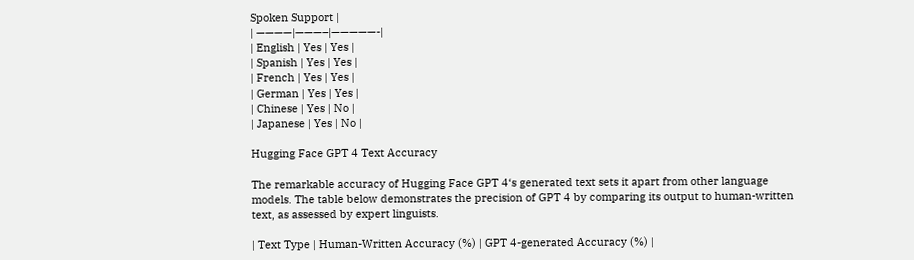Spoken Support |
| ————|———–|—————-|
| English | Yes | Yes |
| Spanish | Yes | Yes |
| French | Yes | Yes |
| German | Yes | Yes |
| Chinese | Yes | No |
| Japanese | Yes | No |

Hugging Face GPT 4 Text Accuracy

The remarkable accuracy of Hugging Face GPT 4‘s generated text sets it apart from other language models. The table below demonstrates the precision of GPT 4 by comparing its output to human-written text, as assessed by expert linguists.

| Text Type | Human-Written Accuracy (%) | GPT 4-generated Accuracy (%) |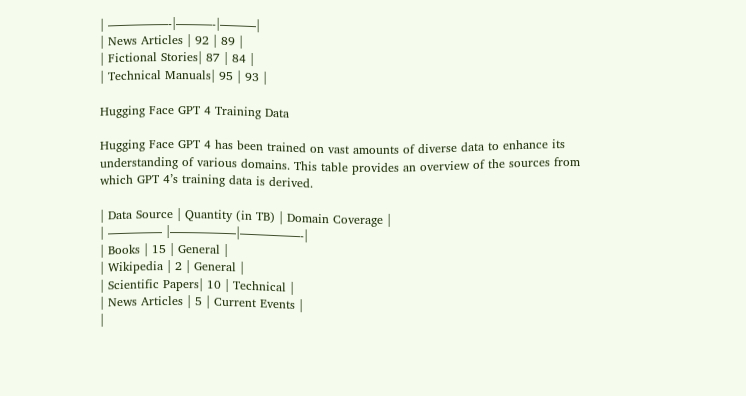| —————-|———-|———|
| News Articles | 92 | 89 |
| Fictional Stories| 87 | 84 |
| Technical Manuals| 95 | 93 |

Hugging Face GPT 4 Training Data

Hugging Face GPT 4 has been trained on vast amounts of diverse data to enhance its understanding of various domains. This table provides an overview of the sources from which GPT 4’s training data is derived.

| Data Source | Quantity (in TB) | Domain Coverage |
| ————– |—————–|—————-|
| Books | 15 | General |
| Wikipedia | 2 | General |
| Scientific Papers| 10 | Technical |
| News Articles | 5 | Current Events |
|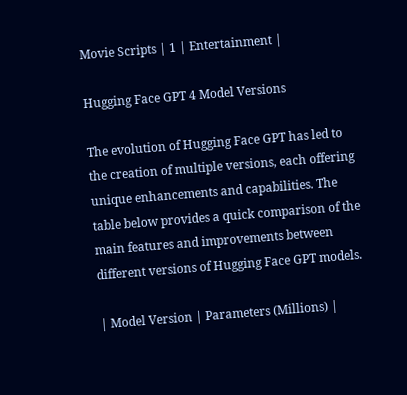Movie Scripts | 1 | Entertainment |

Hugging Face GPT 4 Model Versions

The evolution of Hugging Face GPT has led to the creation of multiple versions, each offering unique enhancements and capabilities. The table below provides a quick comparison of the main features and improvements between different versions of Hugging Face GPT models.

| Model Version | Parameters (Millions) |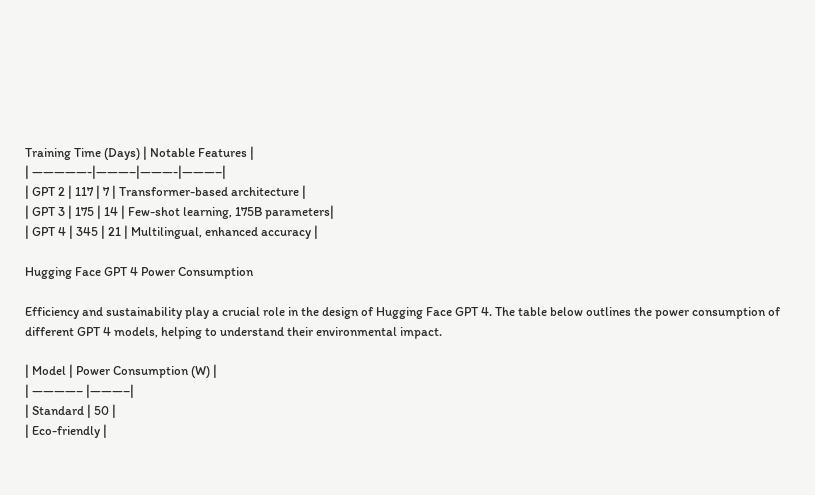Training Time (Days) | Notable Features |
| —————-|———–|———-|———–|
| GPT 2 | 117 | 7 | Transformer-based architecture |
| GPT 3 | 175 | 14 | Few-shot learning, 175B parameters|
| GPT 4 | 345 | 21 | Multilingual, enhanced accuracy |

Hugging Face GPT 4 Power Consumption

Efficiency and sustainability play a crucial role in the design of Hugging Face GPT 4. The table below outlines the power consumption of different GPT 4 models, helping to understand their environmental impact.

| Model | Power Consumption (W) |
| ————– |———–|
| Standard | 50 |
| Eco-friendly |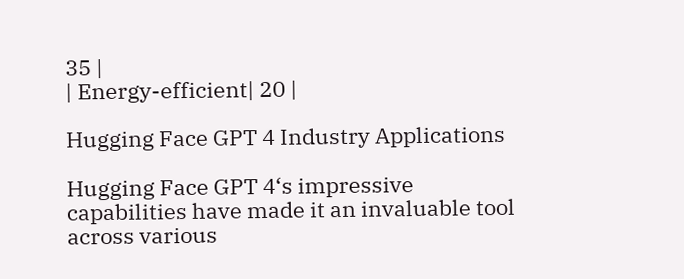35 |
| Energy-efficient| 20 |

Hugging Face GPT 4 Industry Applications

Hugging Face GPT 4‘s impressive capabilities have made it an invaluable tool across various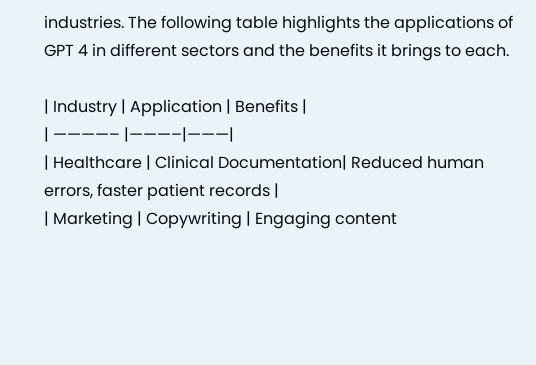industries. The following table highlights the applications of GPT 4 in different sectors and the benefits it brings to each.

| Industry | Application | Benefits |
| ————– |———–|———|
| Healthcare | Clinical Documentation| Reduced human errors, faster patient records |
| Marketing | Copywriting | Engaging content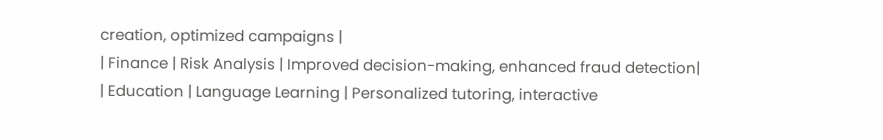creation, optimized campaigns |
| Finance | Risk Analysis | Improved decision-making, enhanced fraud detection|
| Education | Language Learning | Personalized tutoring, interactive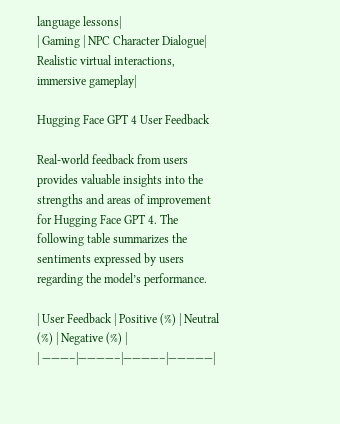language lessons|
| Gaming | NPC Character Dialogue| Realistic virtual interactions, immersive gameplay|

Hugging Face GPT 4 User Feedback

Real-world feedback from users provides valuable insights into the strengths and areas of improvement for Hugging Face GPT 4. The following table summarizes the sentiments expressed by users regarding the model’s performance.

| User Feedback | Positive (%) | Neutral (%) | Negative (%) |
| ———–|————–|————–|—————|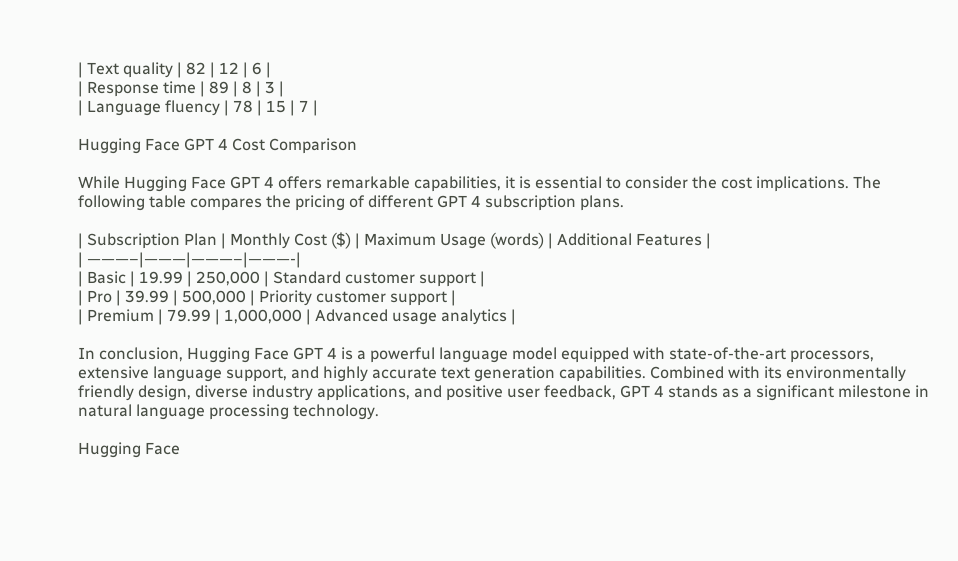| Text quality | 82 | 12 | 6 |
| Response time | 89 | 8 | 3 |
| Language fluency | 78 | 15 | 7 |

Hugging Face GPT 4 Cost Comparison

While Hugging Face GPT 4 offers remarkable capabilities, it is essential to consider the cost implications. The following table compares the pricing of different GPT 4 subscription plans.

| Subscription Plan | Monthly Cost ($) | Maximum Usage (words) | Additional Features |
| ———–|———|———–|———-|
| Basic | 19.99 | 250,000 | Standard customer support |
| Pro | 39.99 | 500,000 | Priority customer support |
| Premium | 79.99 | 1,000,000 | Advanced usage analytics |

In conclusion, Hugging Face GPT 4 is a powerful language model equipped with state-of-the-art processors, extensive language support, and highly accurate text generation capabilities. Combined with its environmentally friendly design, diverse industry applications, and positive user feedback, GPT 4 stands as a significant milestone in natural language processing technology.

Hugging Face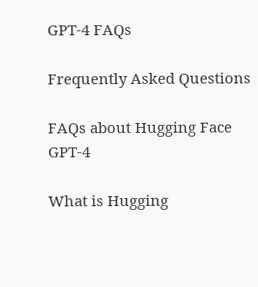GPT-4 FAQs

Frequently Asked Questions

FAQs about Hugging Face GPT-4

What is Hugging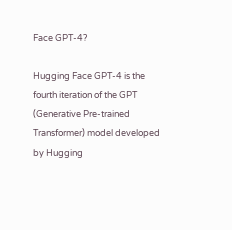Face GPT-4?

Hugging Face GPT-4 is the fourth iteration of the GPT (Generative Pre-trained Transformer) model developed by Hugging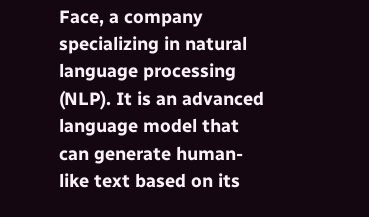Face, a company specializing in natural language processing (NLP). It is an advanced language model that can generate human-like text based on its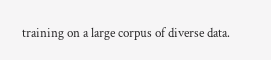training on a large corpus of diverse data.